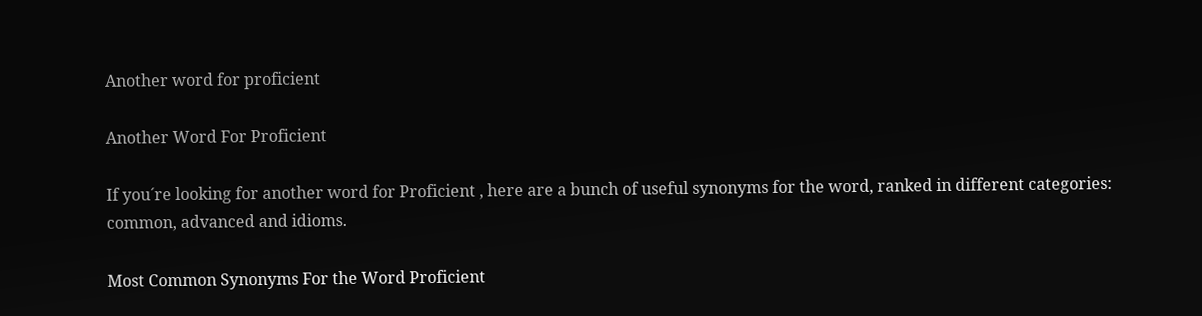Another word for proficient

Another Word For Proficient

If you´re looking for another word for Proficient , here are a bunch of useful synonyms for the word, ranked in different categories: common, advanced and idioms.

Most Common Synonyms For the Word Proficient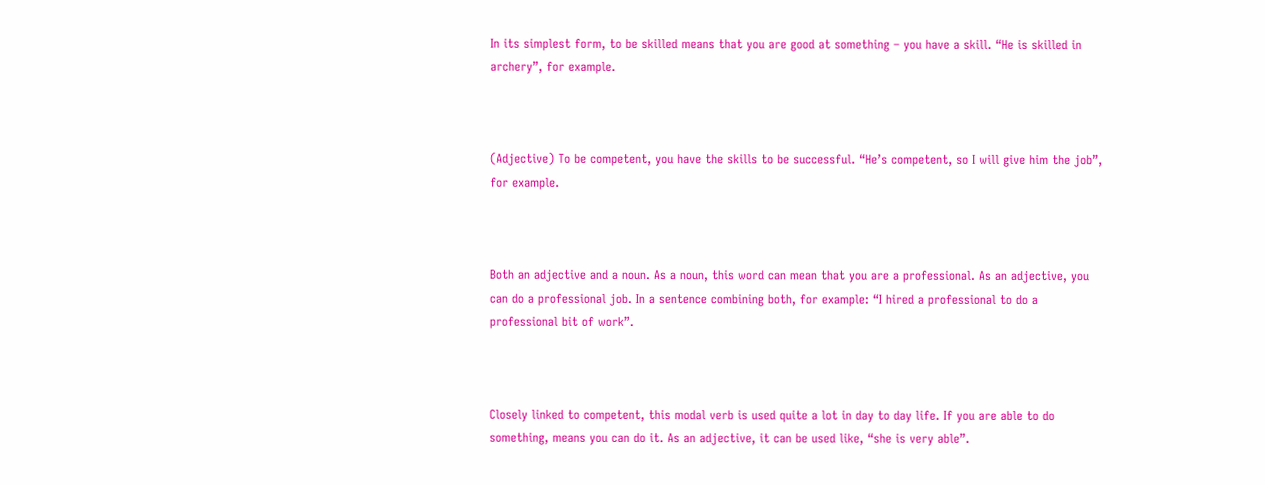In its simplest form, to be skilled means that you are good at something – you have a skill. “He is skilled in archery”, for example.



(Adjective) To be competent, you have the skills to be successful. “He’s competent, so I will give him the job”, for example.



Both an adjective and a noun. As a noun, this word can mean that you are a professional. As an adjective, you can do a professional job. In a sentence combining both, for example: “I hired a professional to do a professional bit of work”.



Closely linked to competent, this modal verb is used quite a lot in day to day life. If you are able to do something, means you can do it. As an adjective, it can be used like, “she is very able”.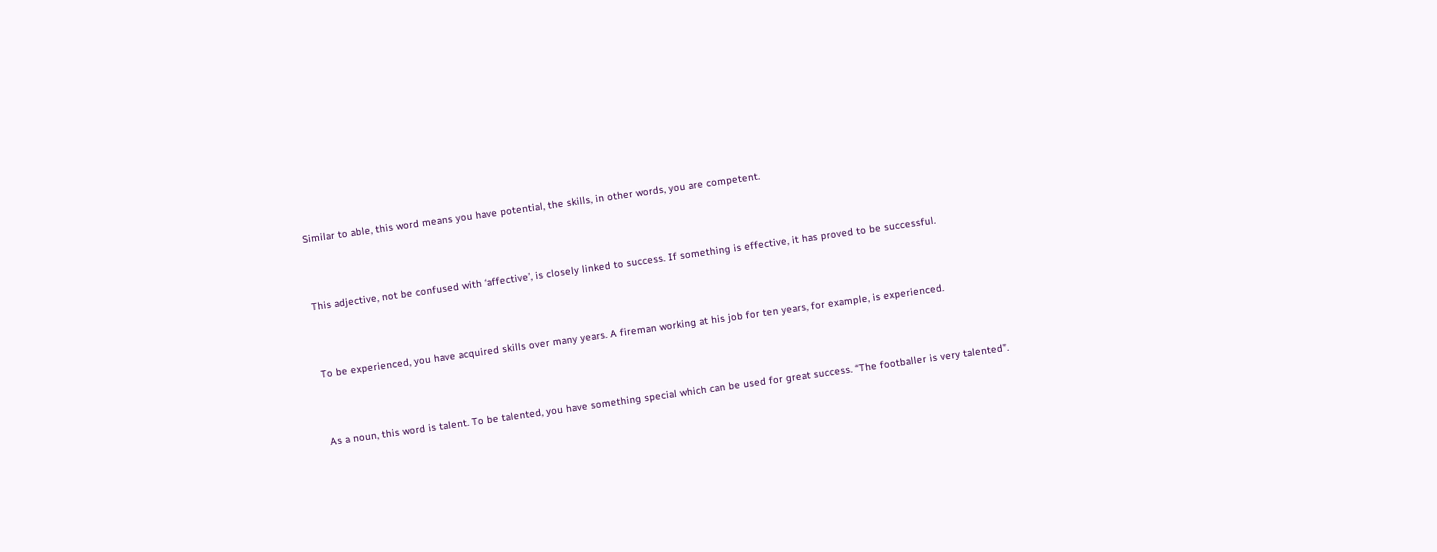Similar to able, this word means you have potential, the skills, in other words, you are competent.



This adjective, not be confused with ‘affective’, is closely linked to success. If something is effective, it has proved to be successful.



To be experienced, you have acquired skills over many years. A fireman working at his job for ten years, for example, is experienced.



As a noun, this word is talent. To be talented, you have something special which can be used for great success. “The footballer is very talented”.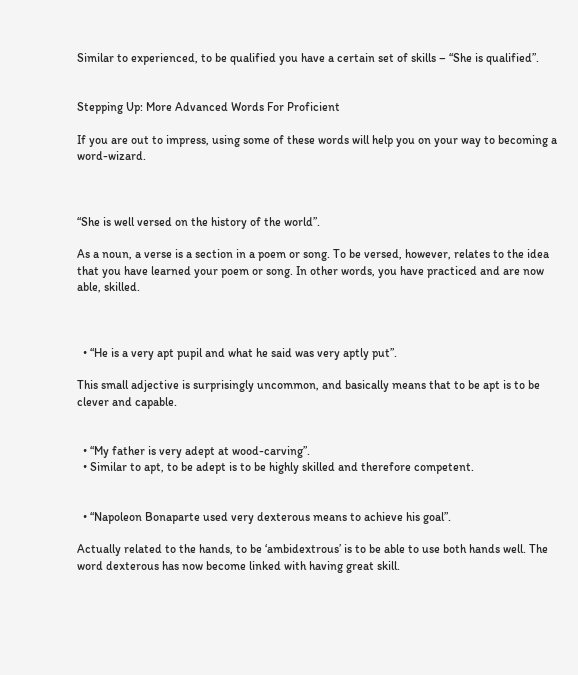Similar to experienced, to be qualified you have a certain set of skills – “She is qualified”.


Stepping Up: More Advanced Words For Proficient

If you are out to impress, using some of these words will help you on your way to becoming a word-wizard.



“She is well versed on the history of the world”.

As a noun, a verse is a section in a poem or song. To be versed, however, relates to the idea that you have learned your poem or song. In other words, you have practiced and are now able, skilled.



  • “He is a very apt pupil and what he said was very aptly put”.

This small adjective is surprisingly uncommon, and basically means that to be apt is to be clever and capable.


  • “My father is very adept at wood-carving”.
  • Similar to apt, to be adept is to be highly skilled and therefore competent.


  • “Napoleon Bonaparte used very dexterous means to achieve his goal”.

Actually related to the hands, to be ‘ambidextrous’ is to be able to use both hands well. The word dexterous has now become linked with having great skill.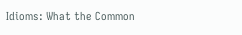Idioms: What the Common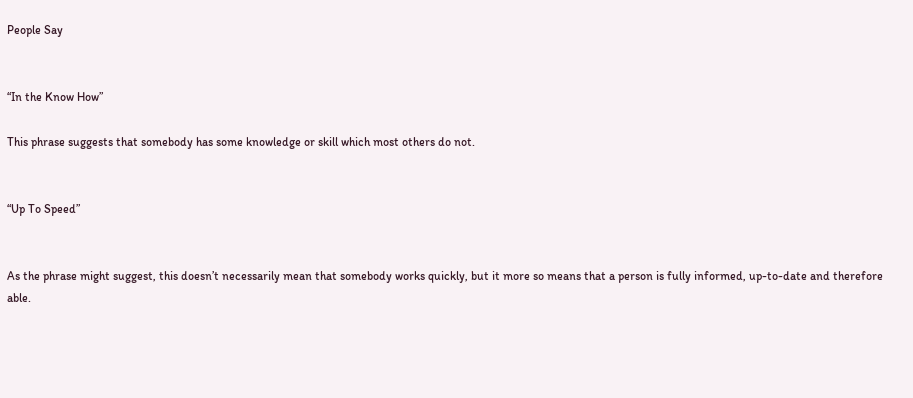People Say


“In the Know How”

This phrase suggests that somebody has some knowledge or skill which most others do not.


“Up To Speed”


As the phrase might suggest, this doesn’t necessarily mean that somebody works quickly, but it more so means that a person is fully informed, up-to-date and therefore able.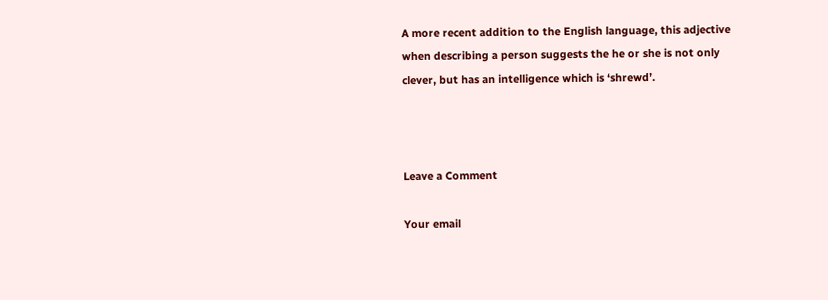A more recent addition to the English language, this adjective when describing a person suggests the he or she is not only clever, but has an intelligence which is ‘shrewd’.



Leave a Comment

Your email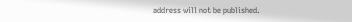address will not be published.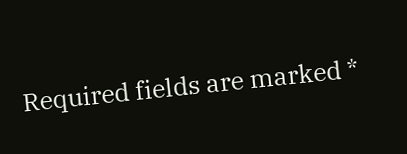Required fields are marked *